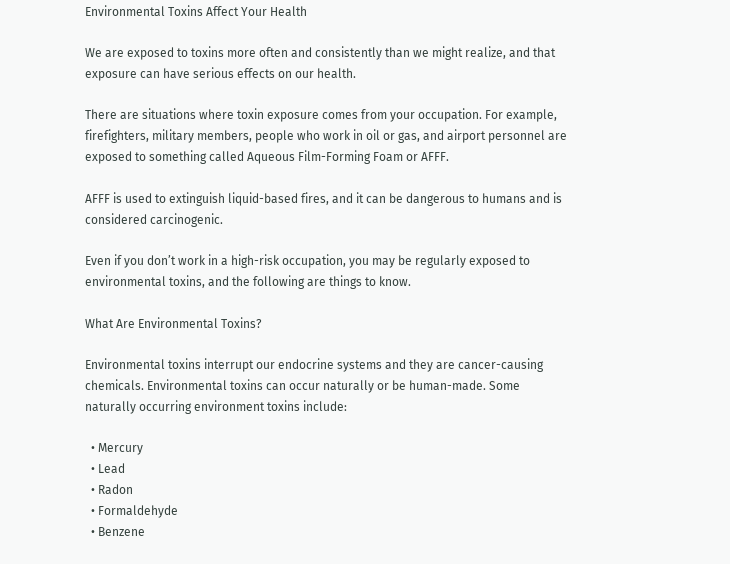Environmental Toxins Affect Your Health

We are exposed to toxins more often and consistently than we might realize, and that exposure can have serious effects on our health.

There are situations where toxin exposure comes from your occupation. For example, firefighters, military members, people who work in oil or gas, and airport personnel are exposed to something called Aqueous Film-Forming Foam or AFFF.

AFFF is used to extinguish liquid-based fires, and it can be dangerous to humans and is considered carcinogenic.

Even if you don’t work in a high-risk occupation, you may be regularly exposed to environmental toxins, and the following are things to know.

What Are Environmental Toxins?

Environmental toxins interrupt our endocrine systems and they are cancer-causing chemicals. Environmental toxins can occur naturally or be human-made. Some naturally occurring environment toxins include:

  • Mercury
  • Lead
  • Radon
  • Formaldehyde
  • Benzene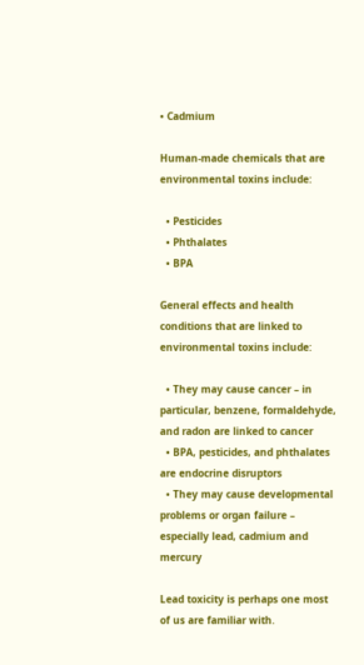• Cadmium

Human-made chemicals that are environmental toxins include:

  • Pesticides
  • Phthalates
  • BPA

General effects and health conditions that are linked to environmental toxins include:

  • They may cause cancer – in particular, benzene, formaldehyde, and radon are linked to cancer
  • BPA, pesticides, and phthalates are endocrine disruptors
  • They may cause developmental problems or organ failure – especially lead, cadmium and mercury

Lead toxicity is perhaps one most of us are familiar with.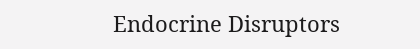Endocrine Disruptors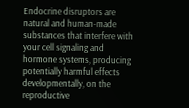Endocrine disruptors are natural and human-made substances that interfere with your cell signaling and hormone systems, producing potentially harmful effects developmentally, on the reproductive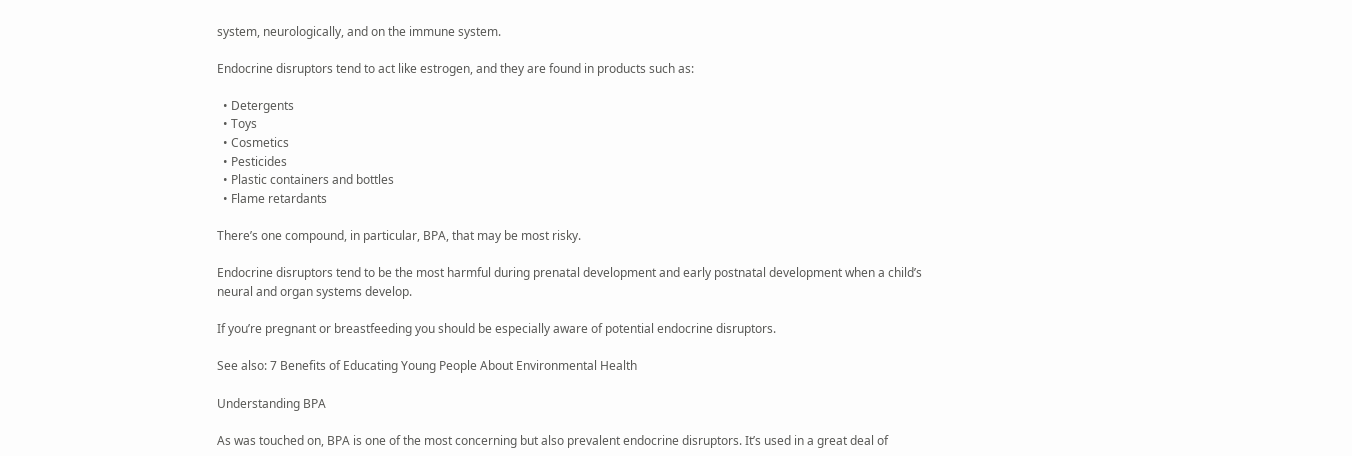system, neurologically, and on the immune system.

Endocrine disruptors tend to act like estrogen, and they are found in products such as:

  • Detergents
  • Toys
  • Cosmetics
  • Pesticides
  • Plastic containers and bottles
  • Flame retardants

There’s one compound, in particular, BPA, that may be most risky.

Endocrine disruptors tend to be the most harmful during prenatal development and early postnatal development when a child’s neural and organ systems develop.

If you’re pregnant or breastfeeding you should be especially aware of potential endocrine disruptors.

See also: 7 Benefits of Educating Young People About Environmental Health

Understanding BPA

As was touched on, BPA is one of the most concerning but also prevalent endocrine disruptors. It’s used in a great deal of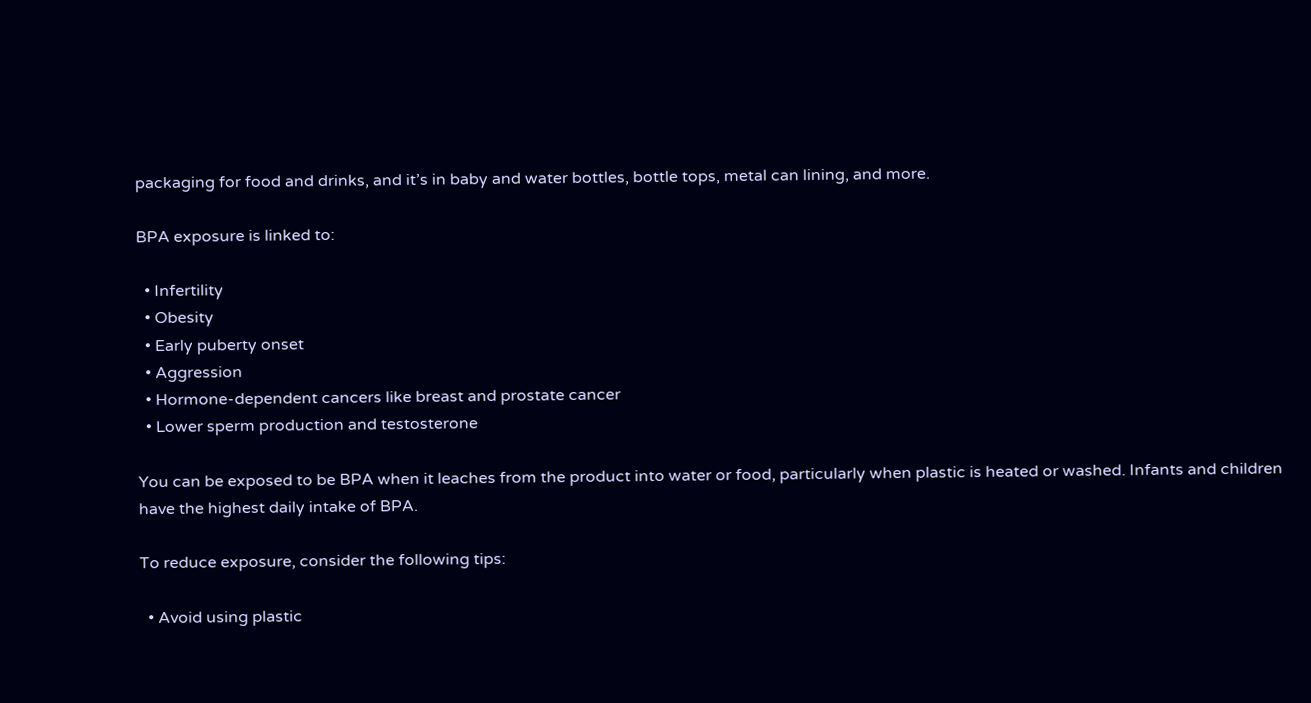packaging for food and drinks, and it’s in baby and water bottles, bottle tops, metal can lining, and more.

BPA exposure is linked to:

  • Infertility
  • Obesity
  • Early puberty onset
  • Aggression
  • Hormone-dependent cancers like breast and prostate cancer
  • Lower sperm production and testosterone

You can be exposed to be BPA when it leaches from the product into water or food, particularly when plastic is heated or washed. Infants and children have the highest daily intake of BPA.

To reduce exposure, consider the following tips:

  • Avoid using plastic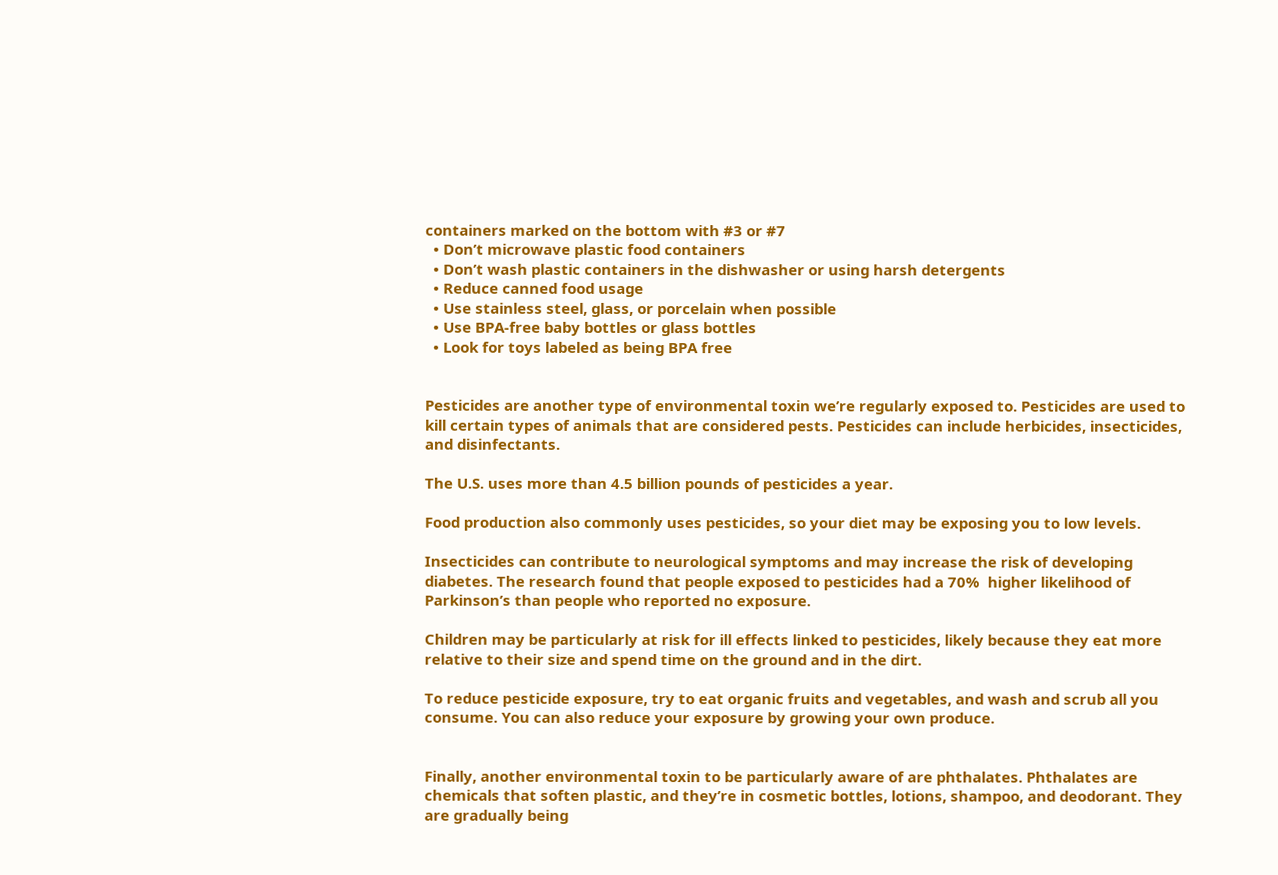containers marked on the bottom with #3 or #7
  • Don’t microwave plastic food containers
  • Don’t wash plastic containers in the dishwasher or using harsh detergents
  • Reduce canned food usage
  • Use stainless steel, glass, or porcelain when possible
  • Use BPA-free baby bottles or glass bottles
  • Look for toys labeled as being BPA free


Pesticides are another type of environmental toxin we’re regularly exposed to. Pesticides are used to kill certain types of animals that are considered pests. Pesticides can include herbicides, insecticides, and disinfectants.

The U.S. uses more than 4.5 billion pounds of pesticides a year.

Food production also commonly uses pesticides, so your diet may be exposing you to low levels.

Insecticides can contribute to neurological symptoms and may increase the risk of developing diabetes. The research found that people exposed to pesticides had a 70%  higher likelihood of Parkinson’s than people who reported no exposure.

Children may be particularly at risk for ill effects linked to pesticides, likely because they eat more relative to their size and spend time on the ground and in the dirt.

To reduce pesticide exposure, try to eat organic fruits and vegetables, and wash and scrub all you consume. You can also reduce your exposure by growing your own produce.


Finally, another environmental toxin to be particularly aware of are phthalates. Phthalates are chemicals that soften plastic, and they’re in cosmetic bottles, lotions, shampoo, and deodorant. They are gradually being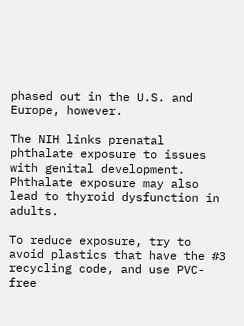phased out in the U.S. and Europe, however.

The NIH links prenatal phthalate exposure to issues with genital development. Phthalate exposure may also lead to thyroid dysfunction in adults.

To reduce exposure, try to avoid plastics that have the #3 recycling code, and use PVC-free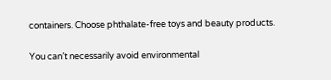containers. Choose phthalate-free toys and beauty products.

You can’t necessarily avoid environmental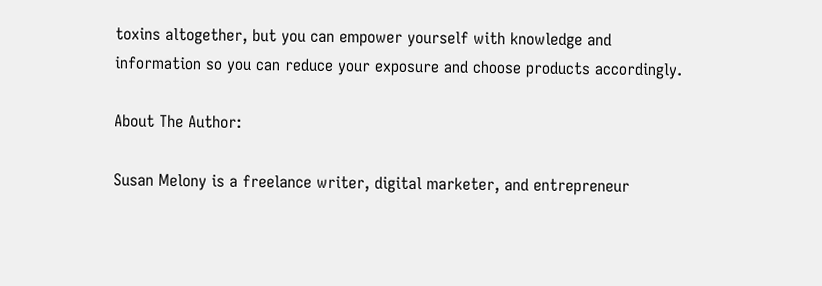toxins altogether, but you can empower yourself with knowledge and information so you can reduce your exposure and choose products accordingly.

About The Author:

Susan Melony is a freelance writer, digital marketer, and entrepreneur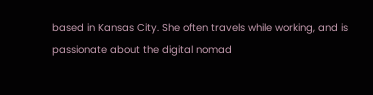based in Kansas City. She often travels while working, and is passionate about the digital nomad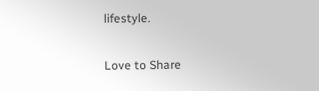lifestyle.

Love to Share